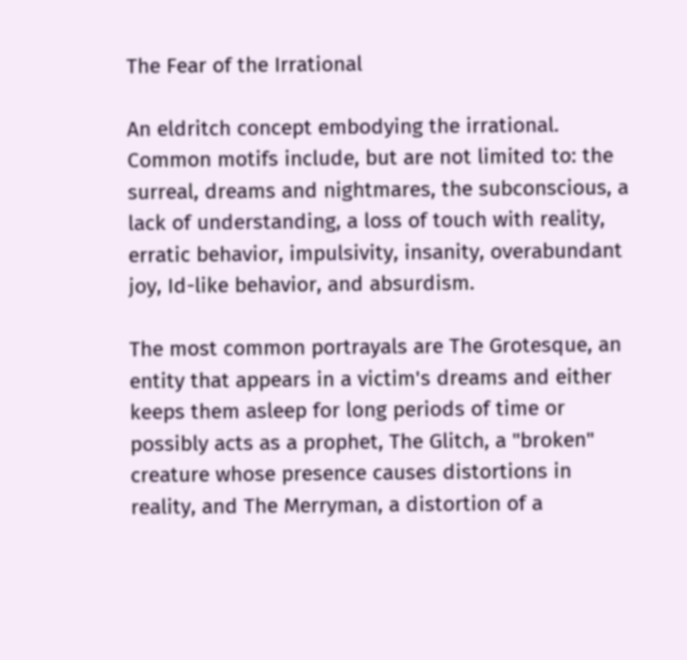The Fear of the Irrational

An eldritch concept embodying the irrational. Common motifs include, but are not limited to: the surreal, dreams and nightmares, the subconscious, a lack of understanding, a loss of touch with reality, erratic behavior, impulsivity, insanity, overabundant joy, Id-like behavior, and absurdism.

The most common portrayals are The Grotesque, an entity that appears in a victim's dreams and either keeps them asleep for long periods of time or possibly acts as a prophet, The Glitch, a "broken" creature whose presence causes distortions in reality, and The Merryman, a distortion of a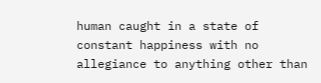human caught in a state of constant happiness with no allegiance to anything other than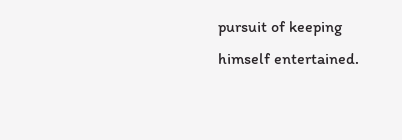pursuit of keeping himself entertained.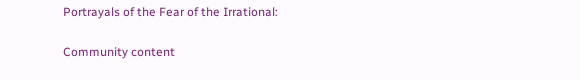Portrayals of the Fear of the Irrational:

Community content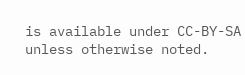is available under CC-BY-SA unless otherwise noted.